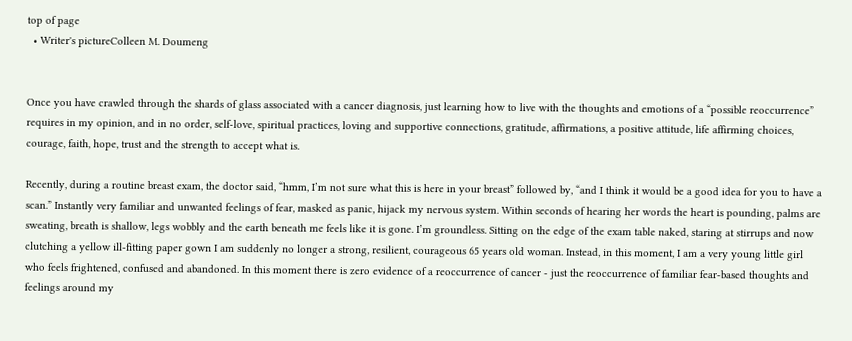top of page
  • Writer's pictureColleen M. Doumeng


Once you have crawled through the shards of glass associated with a cancer diagnosis, just learning how to live with the thoughts and emotions of a “possible reoccurrence” requires in my opinion, and in no order, self-love, spiritual practices, loving and supportive connections, gratitude, affirmations, a positive attitude, life affirming choices, courage, faith, hope, trust and the strength to accept what is.

Recently, during a routine breast exam, the doctor said, “hmm, I’m not sure what this is here in your breast” followed by, “and I think it would be a good idea for you to have a scan.” Instantly very familiar and unwanted feelings of fear, masked as panic, hijack my nervous system. Within seconds of hearing her words the heart is pounding, palms are sweating, breath is shallow, legs wobbly and the earth beneath me feels like it is gone. I’m groundless. Sitting on the edge of the exam table naked, staring at stirrups and now clutching a yellow ill-fitting paper gown I am suddenly no longer a strong, resilient, courageous 65 years old woman. Instead, in this moment, I am a very young little girl who feels frightened, confused and abandoned. In this moment there is zero evidence of a reoccurrence of cancer - just the reoccurrence of familiar fear-based thoughts and feelings around my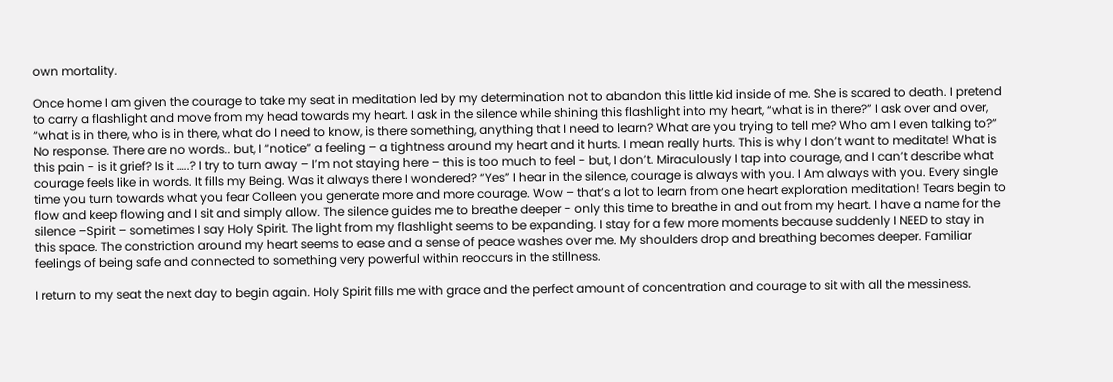own mortality.

Once home I am given the courage to take my seat in meditation led by my determination not to abandon this little kid inside of me. She is scared to death. I pretend to carry a flashlight and move from my head towards my heart. I ask in the silence while shining this flashlight into my heart, “what is in there?” I ask over and over, “what is in there, who is in there, what do I need to know, is there something, anything that I need to learn? What are you trying to tell me? Who am I even talking to?” No response. There are no words.. but, I “notice” a feeling – a tightness around my heart and it hurts. I mean really hurts. This is why I don’t want to meditate! What is this pain - is it grief? Is it …..? I try to turn away – I’m not staying here – this is too much to feel - but, I don’t. Miraculously I tap into courage, and I can’t describe what courage feels like in words. It fills my Being. Was it always there I wondered? “Yes” I hear in the silence, courage is always with you. I Am always with you. Every single time you turn towards what you fear Colleen you generate more and more courage. Wow – that’s a lot to learn from one heart exploration meditation! Tears begin to flow and keep flowing and I sit and simply allow. The silence guides me to breathe deeper - only this time to breathe in and out from my heart. I have a name for the silence –Spirit – sometimes I say Holy Spirit. The light from my flashlight seems to be expanding. I stay for a few more moments because suddenly I NEED to stay in this space. The constriction around my heart seems to ease and a sense of peace washes over me. My shoulders drop and breathing becomes deeper. Familiar feelings of being safe and connected to something very powerful within reoccurs in the stillness.

I return to my seat the next day to begin again. Holy Spirit fills me with grace and the perfect amount of concentration and courage to sit with all the messiness.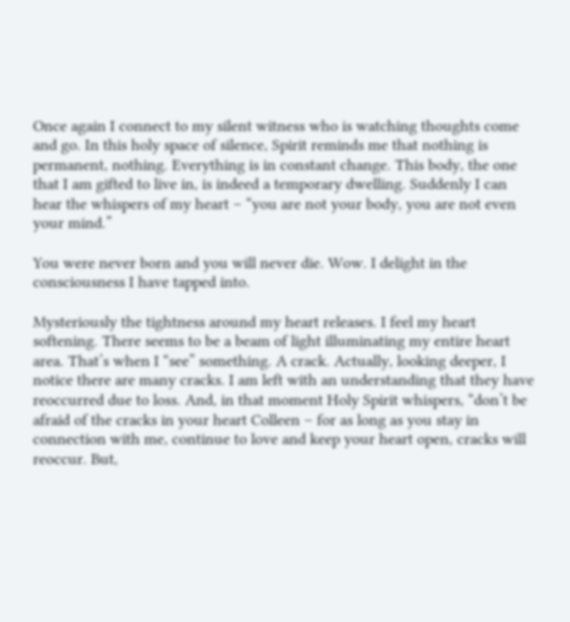Once again I connect to my silent witness who is watching thoughts come and go. In this holy space of silence, Spirit reminds me that nothing is permanent, nothing. Everything is in constant change. This body, the one that I am gifted to live in, is indeed a temporary dwelling. Suddenly I can hear the whispers of my heart – “you are not your body, you are not even your mind.”

You were never born and you will never die. Wow. I delight in the consciousness I have tapped into.

Mysteriously the tightness around my heart releases. I feel my heart softening. There seems to be a beam of light illuminating my entire heart area. That’s when I “see” something. A crack. Actually, looking deeper, I notice there are many cracks. I am left with an understanding that they have reoccurred due to loss. And, in that moment Holy Spirit whispers, “don’t be afraid of the cracks in your heart Colleen – for as long as you stay in connection with me, continue to love and keep your heart open, cracks will reoccur. But,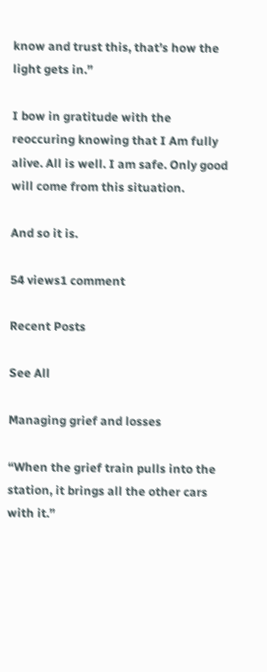know and trust this, that’s how the light gets in.”

I bow in gratitude with the reoccuring knowing that I Am fully alive. All is well. I am safe. Only good will come from this situation.

And so it is.

54 views1 comment

Recent Posts

See All

Managing grief and losses

“When the grief train pulls into the station, it brings all the other cars with it.”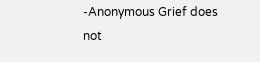-Anonymous Grief does not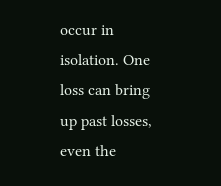occur in isolation. One loss can bring up past losses, even the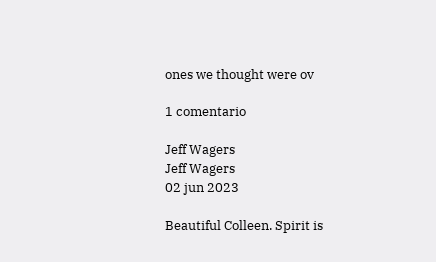ones we thought were ov

1 comentario

Jeff Wagers
Jeff Wagers
02 jun 2023

Beautiful Colleen. Spirit is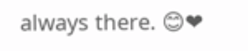always there. 😊❤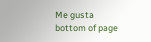Me gusta
bottom of page